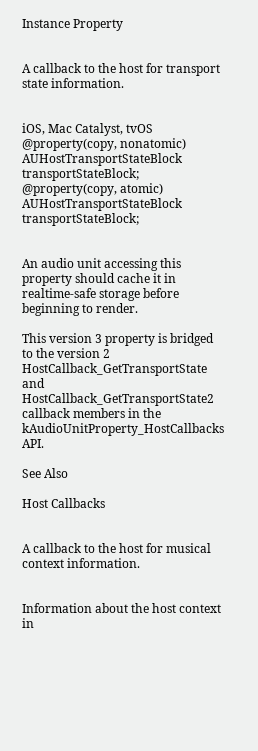Instance Property


A callback to the host for transport state information.


iOS, Mac Catalyst, tvOS
@property(copy, nonatomic) AUHostTransportStateBlock transportStateBlock;
@property(copy, atomic) AUHostTransportStateBlock transportStateBlock;


An audio unit accessing this property should cache it in realtime-safe storage before beginning to render.

This version 3 property is bridged to the version 2 HostCallback_GetTransportState and HostCallback_GetTransportState2 callback members in the kAudioUnitProperty_HostCallbacks API.

See Also

Host Callbacks


A callback to the host for musical context information.


Information about the host context in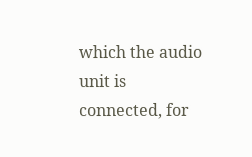which the audio unit is connected, for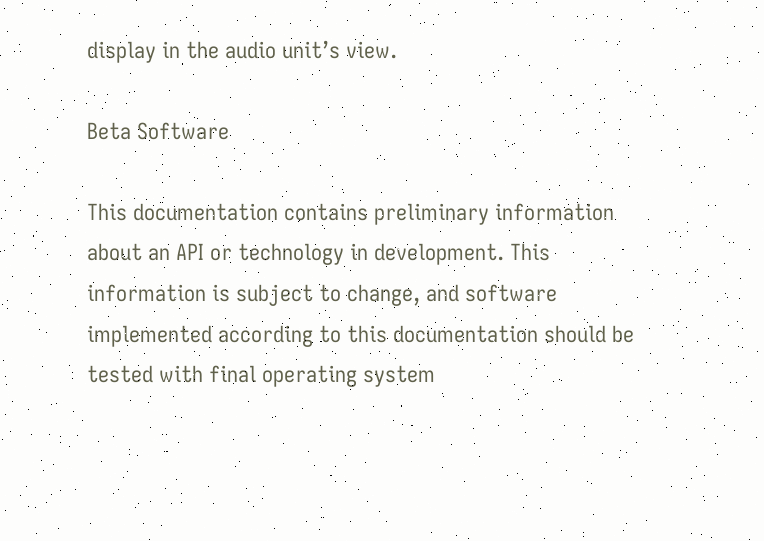display in the audio unit’s view.

Beta Software

This documentation contains preliminary information about an API or technology in development. This information is subject to change, and software implemented according to this documentation should be tested with final operating system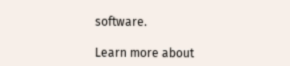software.

Learn more about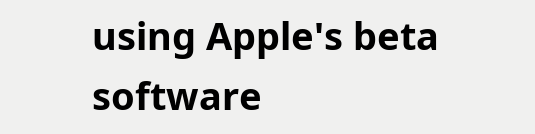using Apple's beta software